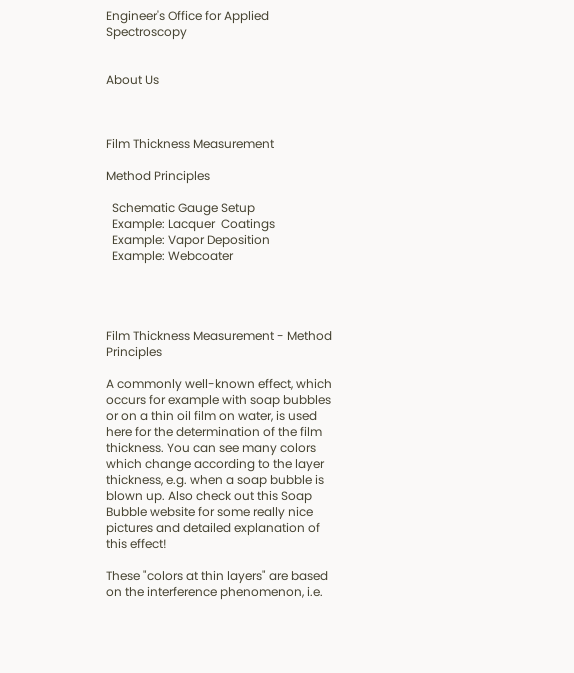Engineer's Office for Applied Spectroscopy


About Us



Film Thickness Measurement

Method Principles

  Schematic Gauge Setup
  Example: Lacquer  Coatings
  Example: Vapor Deposition
  Example: Webcoater




Film Thickness Measurement - Method Principles

A commonly well-known effect, which occurs for example with soap bubbles or on a thin oil film on water, is used here for the determination of the film thickness. You can see many colors which change according to the layer thickness, e.g. when a soap bubble is blown up. Also check out this Soap Bubble website for some really nice pictures and detailed explanation of this effect!

These "colors at thin layers" are based on the interference phenomenon, i.e.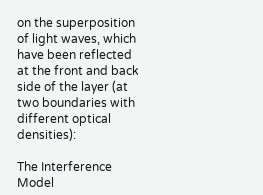on the superposition of light waves, which have been reflected at the front and back side of the layer (at two boundaries with different optical densities):

The Interference Model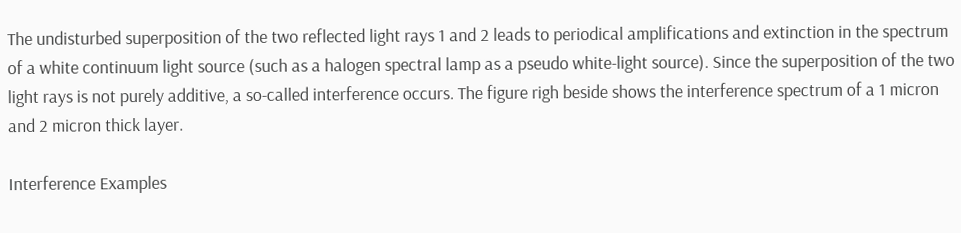The undisturbed superposition of the two reflected light rays 1 and 2 leads to periodical amplifications and extinction in the spectrum of a white continuum light source (such as a halogen spectral lamp as a pseudo white-light source). Since the superposition of the two light rays is not purely additive, a so-called interference occurs. The figure righ beside shows the interference spectrum of a 1 micron and 2 micron thick layer.

Interference Examples